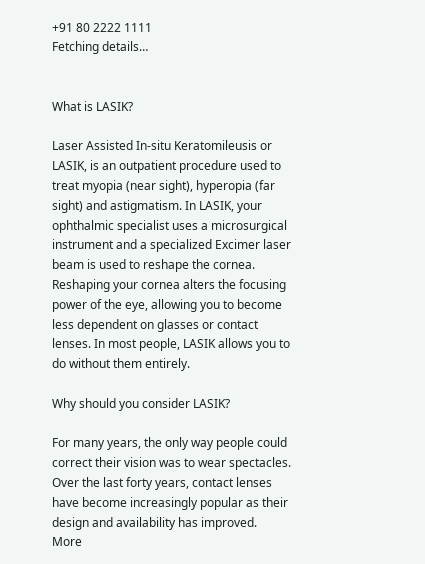+91 80 2222 1111
Fetching details…


What is LASIK?

Laser Assisted In-situ Keratomileusis or LASIK, is an outpatient procedure used to treat myopia (near sight), hyperopia (far sight) and astigmatism. In LASIK, your ophthalmic specialist uses a microsurgical instrument and a specialized Excimer laser beam is used to reshape the cornea. Reshaping your cornea alters the focusing power of the eye, allowing you to become less dependent on glasses or contact lenses. In most people, LASIK allows you to do without them entirely.

Why should you consider LASIK?

For many years, the only way people could correct their vision was to wear spectacles. Over the last forty years, contact lenses have become increasingly popular as their design and availability has improved.
More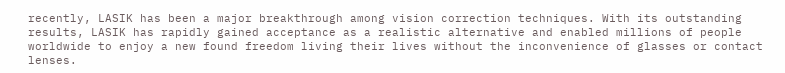recently, LASIK has been a major breakthrough among vision correction techniques. With its outstanding results, LASIK has rapidly gained acceptance as a realistic alternative and enabled millions of people worldwide to enjoy a new found freedom living their lives without the inconvenience of glasses or contact lenses.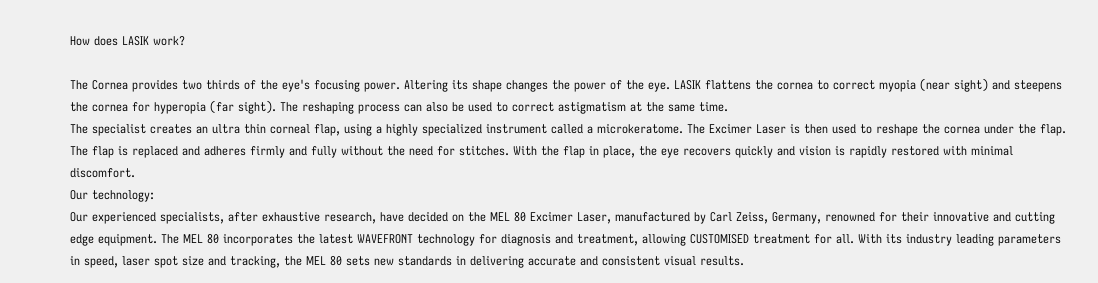How does LASIK work?

The Cornea provides two thirds of the eye's focusing power. Altering its shape changes the power of the eye. LASIK flattens the cornea to correct myopia (near sight) and steepens the cornea for hyperopia (far sight). The reshaping process can also be used to correct astigmatism at the same time.
The specialist creates an ultra thin corneal flap, using a highly specialized instrument called a microkeratome. The Excimer Laser is then used to reshape the cornea under the flap. The flap is replaced and adheres firmly and fully without the need for stitches. With the flap in place, the eye recovers quickly and vision is rapidly restored with minimal discomfort.
Our technology:
Our experienced specialists, after exhaustive research, have decided on the MEL 80 Excimer Laser, manufactured by Carl Zeiss, Germany, renowned for their innovative and cutting edge equipment. The MEL 80 incorporates the latest WAVEFRONT technology for diagnosis and treatment, allowing CUSTOMISED treatment for all. With its industry leading parameters in speed, laser spot size and tracking, the MEL 80 sets new standards in delivering accurate and consistent visual results.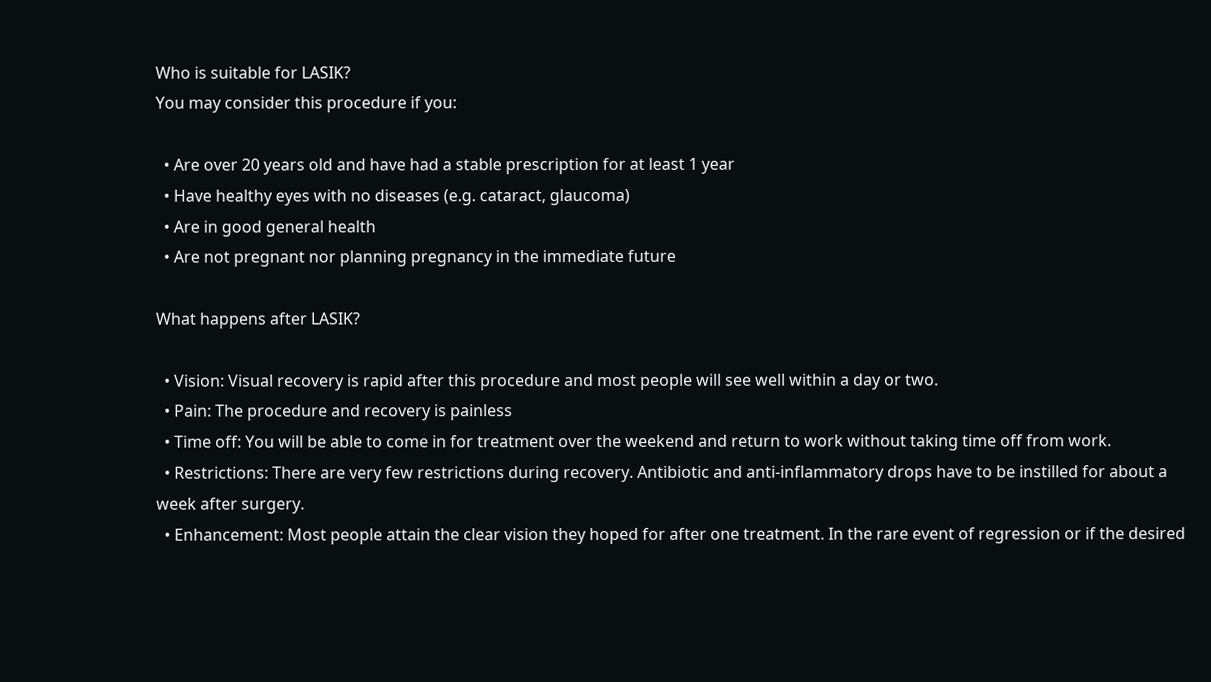Who is suitable for LASIK?
You may consider this procedure if you:

  • Are over 20 years old and have had a stable prescription for at least 1 year
  • Have healthy eyes with no diseases (e.g. cataract, glaucoma)
  • Are in good general health
  • Are not pregnant nor planning pregnancy in the immediate future

What happens after LASIK?

  • Vision: Visual recovery is rapid after this procedure and most people will see well within a day or two.
  • Pain: The procedure and recovery is painless
  • Time off: You will be able to come in for treatment over the weekend and return to work without taking time off from work.
  • Restrictions: There are very few restrictions during recovery. Antibiotic and anti-inflammatory drops have to be instilled for about a week after surgery.
  • Enhancement: Most people attain the clear vision they hoped for after one treatment. In the rare event of regression or if the desired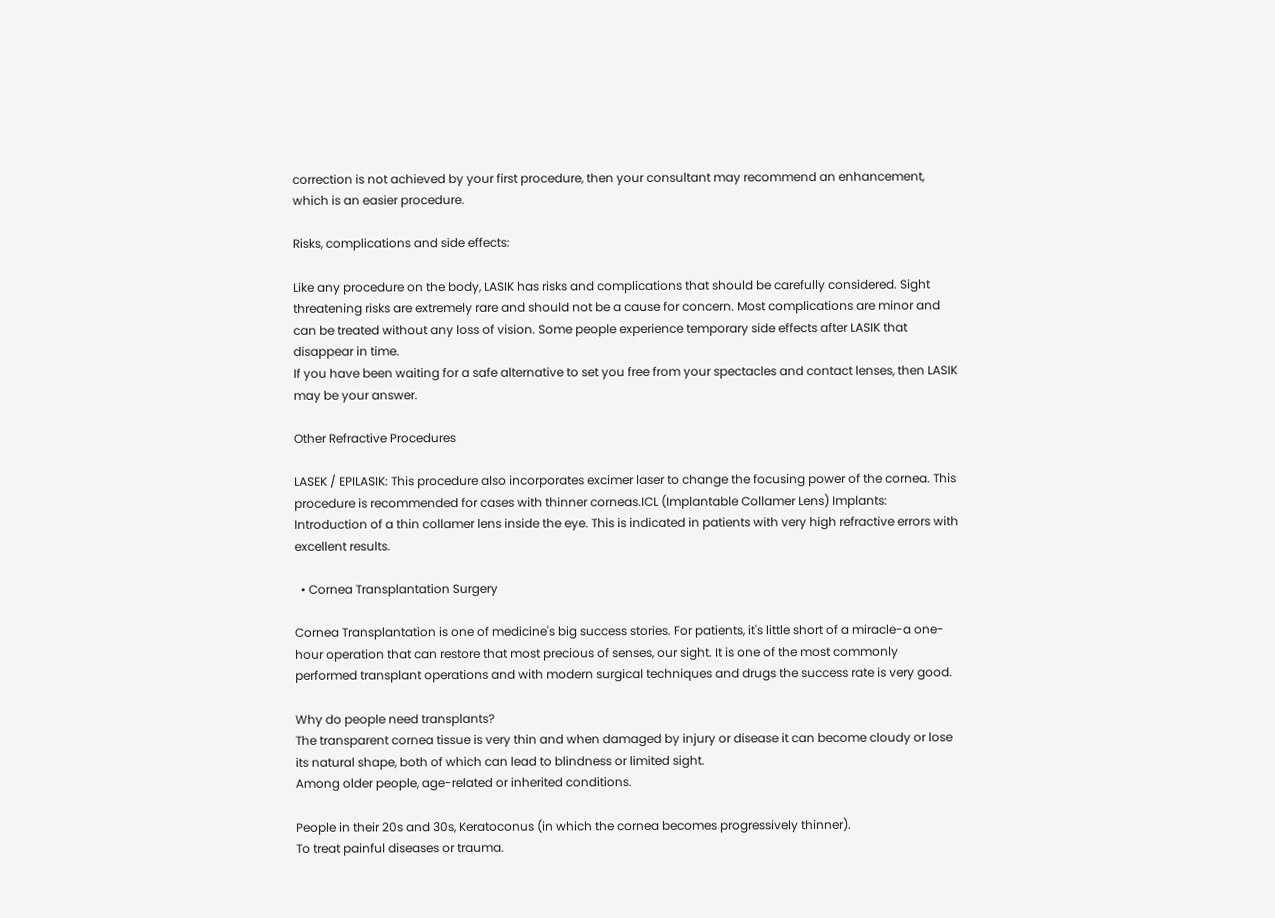correction is not achieved by your first procedure, then your consultant may recommend an enhancement, which is an easier procedure.

Risks, complications and side effects:

Like any procedure on the body, LASIK has risks and complications that should be carefully considered. Sight threatening risks are extremely rare and should not be a cause for concern. Most complications are minor and can be treated without any loss of vision. Some people experience temporary side effects after LASIK that disappear in time.
If you have been waiting for a safe alternative to set you free from your spectacles and contact lenses, then LASIK may be your answer.

Other Refractive Procedures

LASEK / EPILASIK: This procedure also incorporates excimer laser to change the focusing power of the cornea. This procedure is recommended for cases with thinner corneas.ICL (Implantable Collamer Lens) Implants: Introduction of a thin collamer lens inside the eye. This is indicated in patients with very high refractive errors with excellent results.

  • Cornea Transplantation Surgery

Cornea Transplantation is one of medicine's big success stories. For patients, it's little short of a miracle-a one-hour operation that can restore that most precious of senses, our sight. It is one of the most commonly performed transplant operations and with modern surgical techniques and drugs the success rate is very good.

Why do people need transplants?
The transparent cornea tissue is very thin and when damaged by injury or disease it can become cloudy or lose its natural shape, both of which can lead to blindness or limited sight.
Among older people, age-related or inherited conditions.

People in their 20s and 30s, Keratoconus (in which the cornea becomes progressively thinner).
To treat painful diseases or trauma.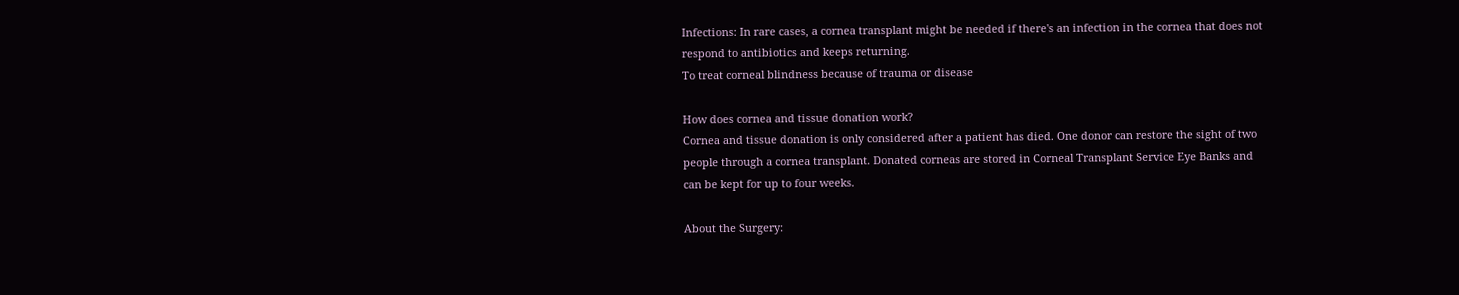Infections: In rare cases, a cornea transplant might be needed if there's an infection in the cornea that does not respond to antibiotics and keeps returning.
To treat corneal blindness because of trauma or disease

How does cornea and tissue donation work?
Cornea and tissue donation is only considered after a patient has died. One donor can restore the sight of two people through a cornea transplant. Donated corneas are stored in Corneal Transplant Service Eye Banks and can be kept for up to four weeks.

About the Surgery: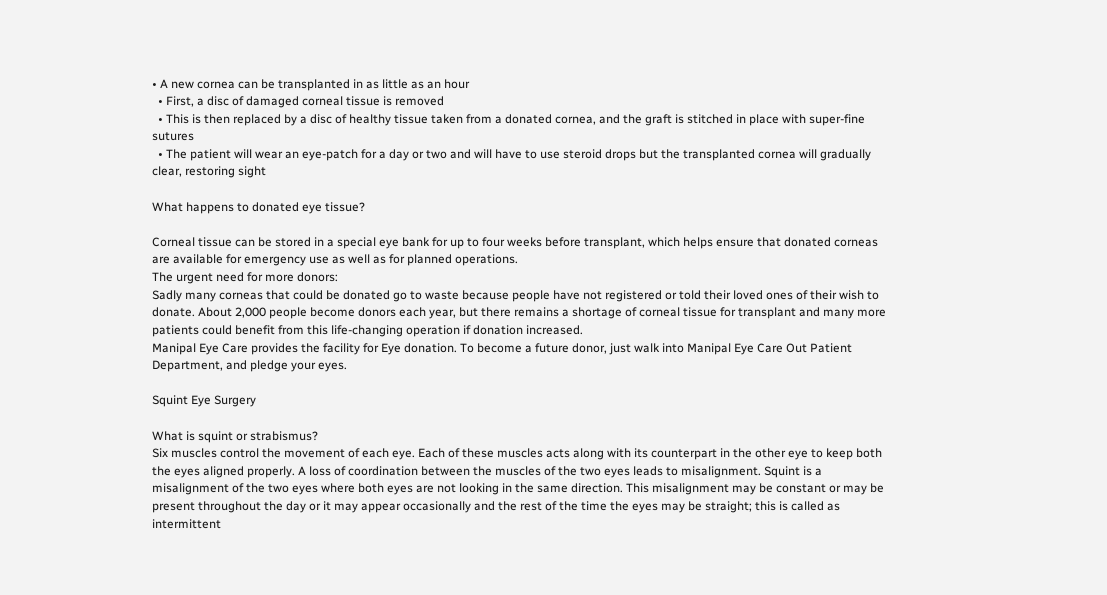• A new cornea can be transplanted in as little as an hour
  • First, a disc of damaged corneal tissue is removed
  • This is then replaced by a disc of healthy tissue taken from a donated cornea, and the graft is stitched in place with super-fine sutures
  • The patient will wear an eye-patch for a day or two and will have to use steroid drops but the transplanted cornea will gradually clear, restoring sight

What happens to donated eye tissue?

Corneal tissue can be stored in a special eye bank for up to four weeks before transplant, which helps ensure that donated corneas are available for emergency use as well as for planned operations.
The urgent need for more donors:
Sadly many corneas that could be donated go to waste because people have not registered or told their loved ones of their wish to donate. About 2,000 people become donors each year, but there remains a shortage of corneal tissue for transplant and many more patients could benefit from this life-changing operation if donation increased.
Manipal Eye Care provides the facility for Eye donation. To become a future donor, just walk into Manipal Eye Care Out Patient Department, and pledge your eyes.

Squint Eye Surgery

What is squint or strabismus?
Six muscles control the movement of each eye. Each of these muscles acts along with its counterpart in the other eye to keep both the eyes aligned properly. A loss of coordination between the muscles of the two eyes leads to misalignment. Squint is a misalignment of the two eyes where both eyes are not looking in the same direction. This misalignment may be constant or may be present throughout the day or it may appear occasionally and the rest of the time the eyes may be straight; this is called as intermittent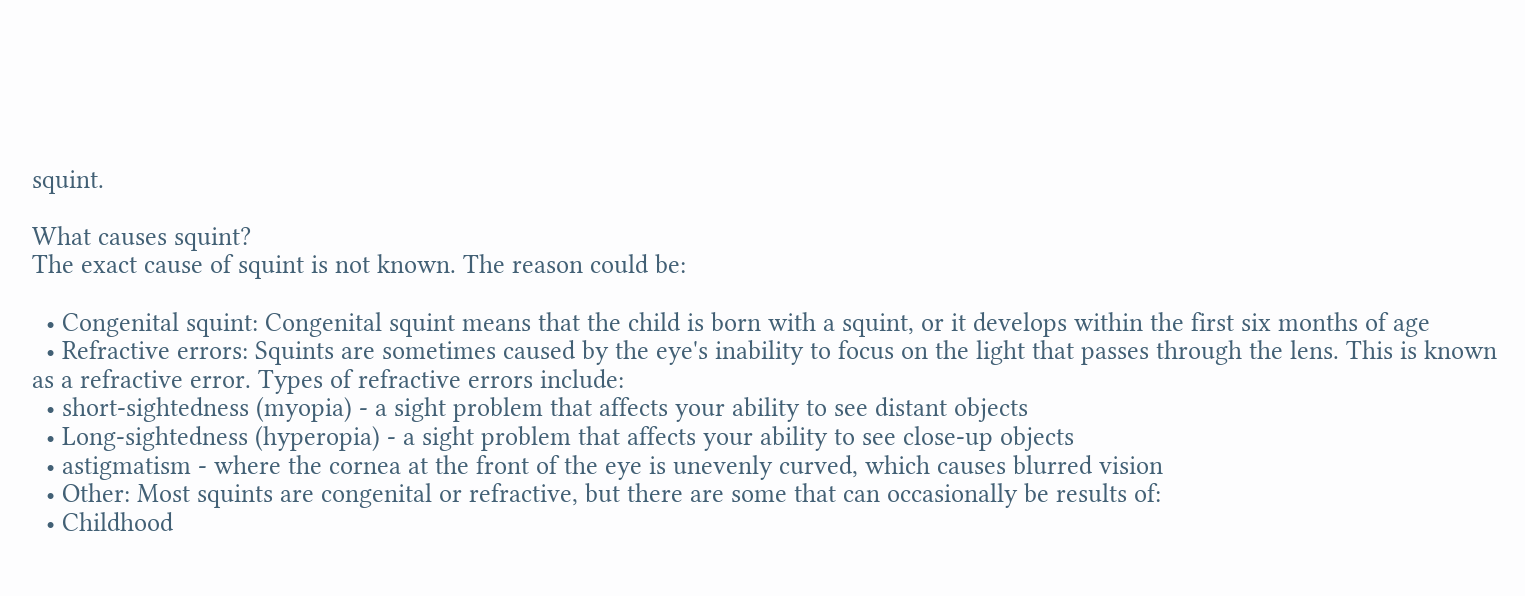squint.

What causes squint?
The exact cause of squint is not known. The reason could be:

  • Congenital squint: Congenital squint means that the child is born with a squint, or it develops within the first six months of age
  • Refractive errors: Squints are sometimes caused by the eye's inability to focus on the light that passes through the lens. This is known as a refractive error. Types of refractive errors include:
  • short-sightedness (myopia) - a sight problem that affects your ability to see distant objects
  • Long-sightedness (hyperopia) - a sight problem that affects your ability to see close-up objects
  • astigmatism - where the cornea at the front of the eye is unevenly curved, which causes blurred vision
  • Other: Most squints are congenital or refractive, but there are some that can occasionally be results of:
  • Childhood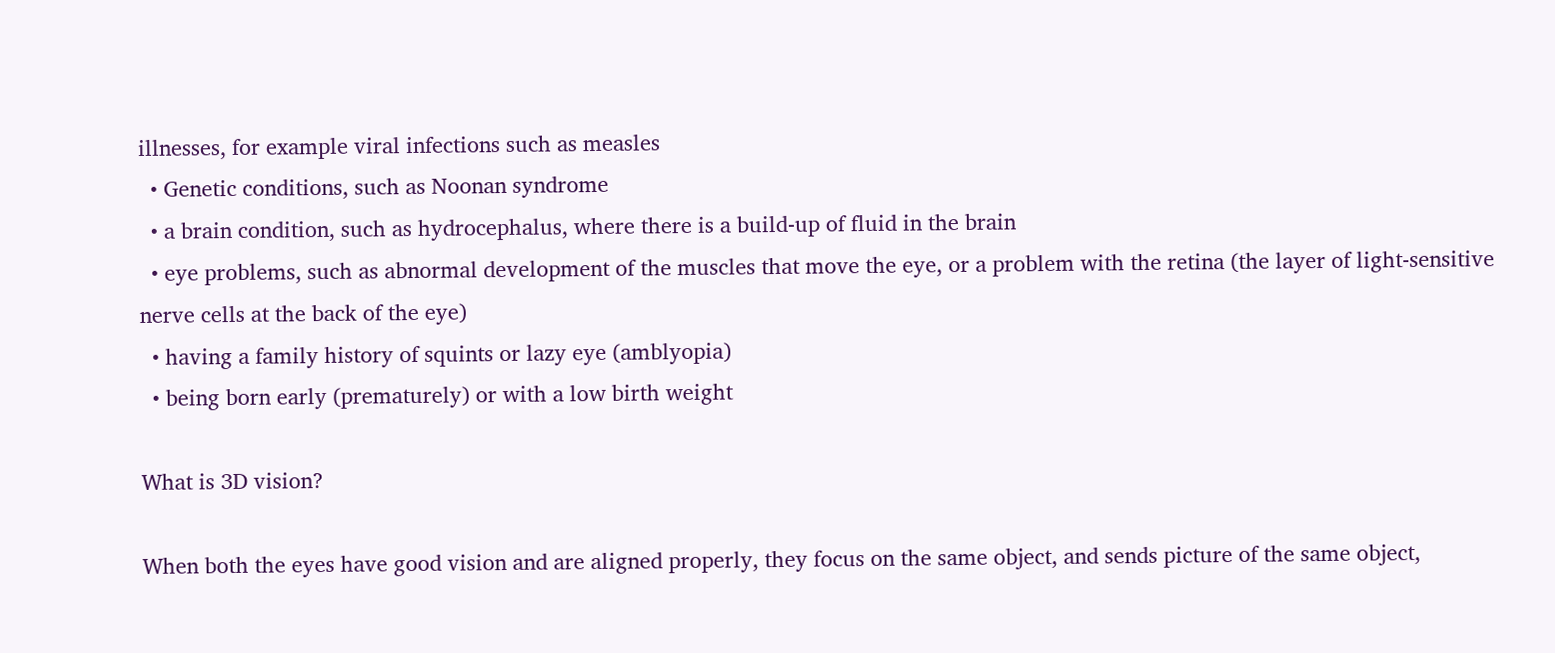illnesses, for example viral infections such as measles
  • Genetic conditions, such as Noonan syndrome
  • a brain condition, such as hydrocephalus, where there is a build-up of fluid in the brain
  • eye problems, such as abnormal development of the muscles that move the eye, or a problem with the retina (the layer of light-sensitive nerve cells at the back of the eye)
  • having a family history of squints or lazy eye (amblyopia)
  • being born early (prematurely) or with a low birth weight

What is 3D vision?

When both the eyes have good vision and are aligned properly, they focus on the same object, and sends picture of the same object,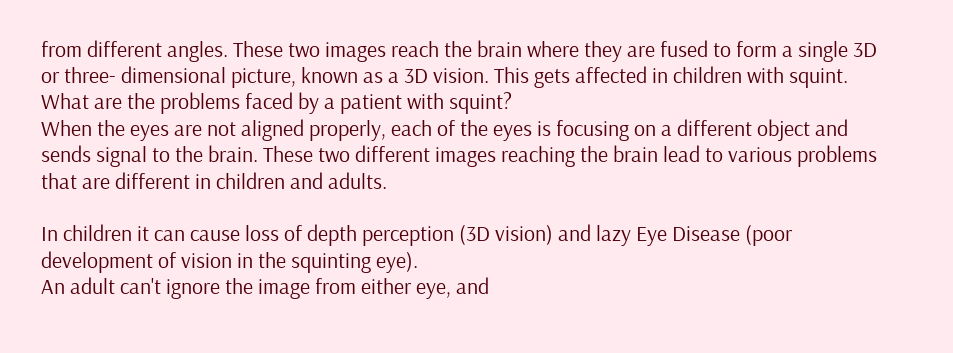from different angles. These two images reach the brain where they are fused to form a single 3D or three- dimensional picture, known as a 3D vision. This gets affected in children with squint.
What are the problems faced by a patient with squint?
When the eyes are not aligned properly, each of the eyes is focusing on a different object and sends signal to the brain. These two different images reaching the brain lead to various problems that are different in children and adults.

In children it can cause loss of depth perception (3D vision) and lazy Eye Disease (poor development of vision in the squinting eye).
An adult can't ignore the image from either eye, and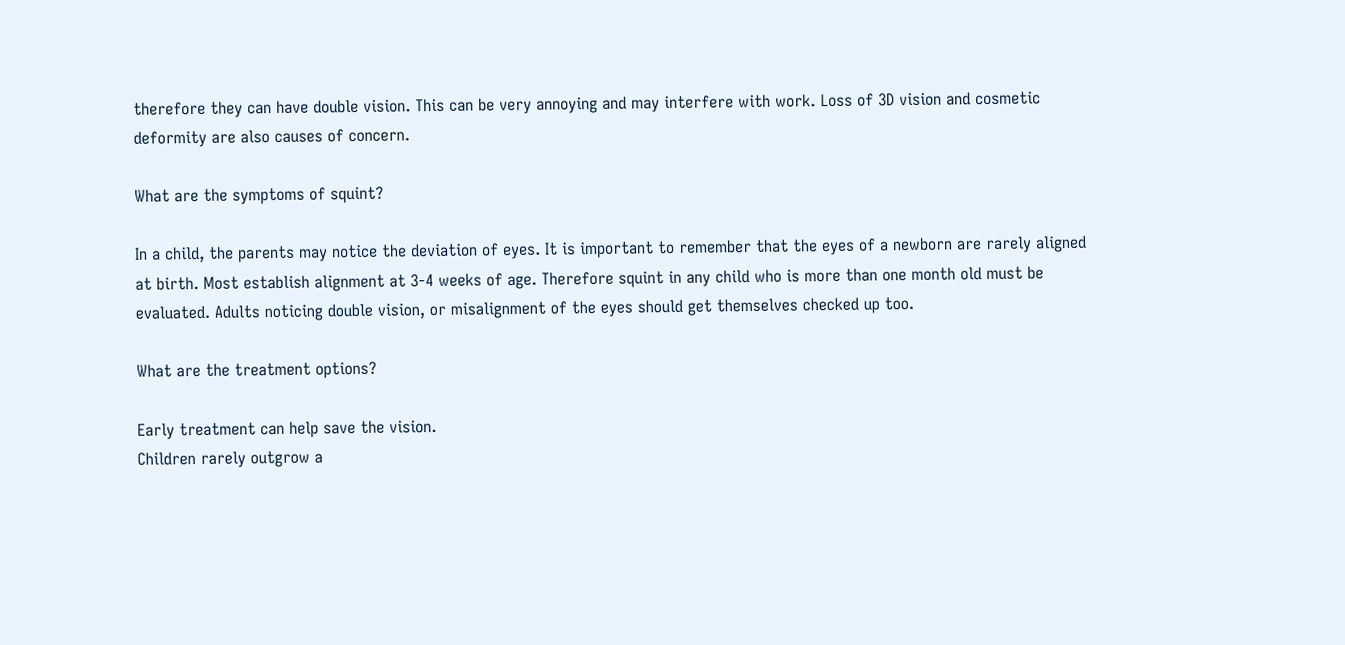therefore they can have double vision. This can be very annoying and may interfere with work. Loss of 3D vision and cosmetic deformity are also causes of concern.

What are the symptoms of squint?

In a child, the parents may notice the deviation of eyes. It is important to remember that the eyes of a newborn are rarely aligned at birth. Most establish alignment at 3-4 weeks of age. Therefore squint in any child who is more than one month old must be evaluated. Adults noticing double vision, or misalignment of the eyes should get themselves checked up too.

What are the treatment options?

Early treatment can help save the vision.
Children rarely outgrow a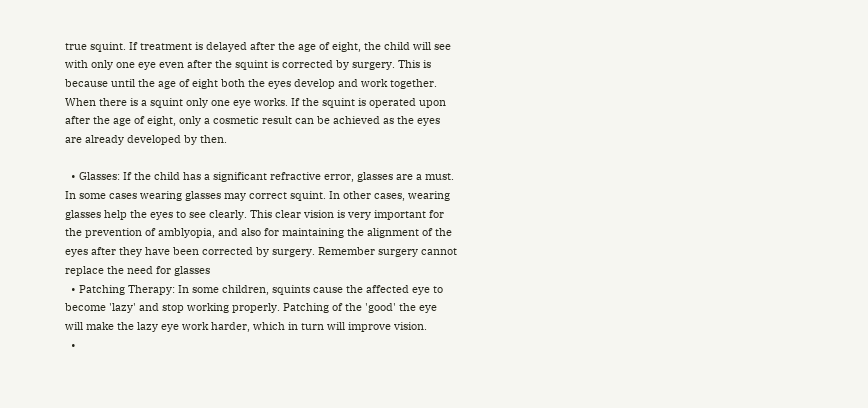true squint. If treatment is delayed after the age of eight, the child will see with only one eye even after the squint is corrected by surgery. This is because until the age of eight both the eyes develop and work together. When there is a squint only one eye works. If the squint is operated upon after the age of eight, only a cosmetic result can be achieved as the eyes are already developed by then.

  • Glasses: If the child has a significant refractive error, glasses are a must. In some cases wearing glasses may correct squint. In other cases, wearing glasses help the eyes to see clearly. This clear vision is very important for the prevention of amblyopia, and also for maintaining the alignment of the eyes after they have been corrected by surgery. Remember surgery cannot replace the need for glasses
  • Patching Therapy: In some children, squints cause the affected eye to become 'lazy' and stop working properly. Patching of the 'good' the eye will make the lazy eye work harder, which in turn will improve vision.
  •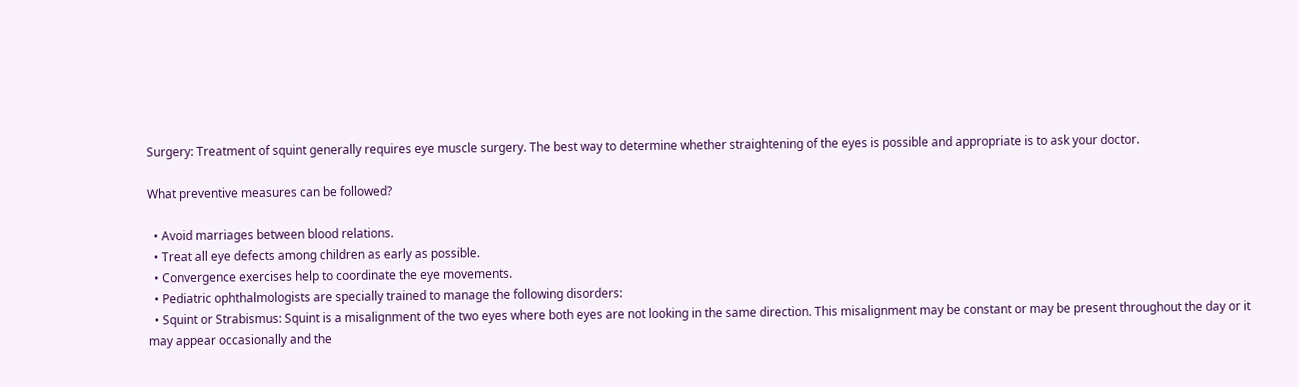Surgery: Treatment of squint generally requires eye muscle surgery. The best way to determine whether straightening of the eyes is possible and appropriate is to ask your doctor.

What preventive measures can be followed?

  • Avoid marriages between blood relations.
  • Treat all eye defects among children as early as possible.
  • Convergence exercises help to coordinate the eye movements.
  • Pediatric ophthalmologists are specially trained to manage the following disorders:
  • Squint or Strabismus: Squint is a misalignment of the two eyes where both eyes are not looking in the same direction. This misalignment may be constant or may be present throughout the day or it may appear occasionally and the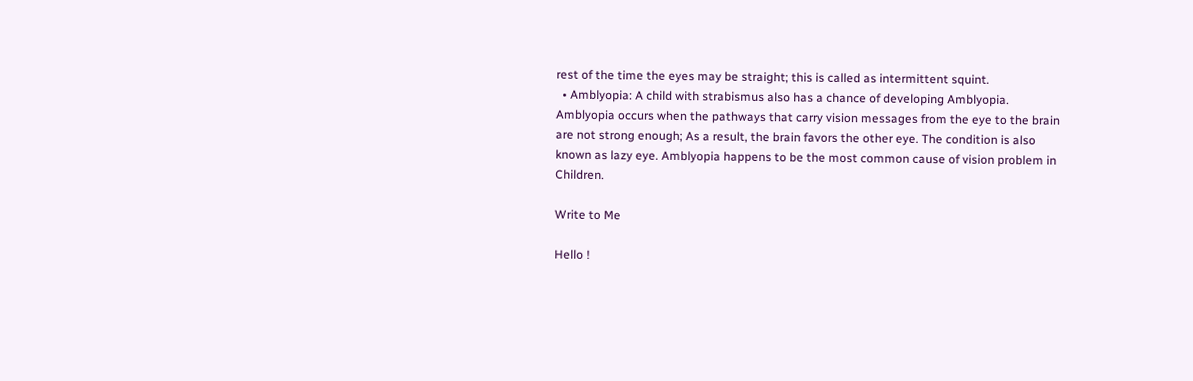rest of the time the eyes may be straight; this is called as intermittent squint.
  • Amblyopia: A child with strabismus also has a chance of developing Amblyopia. Amblyopia occurs when the pathways that carry vision messages from the eye to the brain are not strong enough; As a result, the brain favors the other eye. The condition is also known as lazy eye. Amblyopia happens to be the most common cause of vision problem in Children.

Write to Me

Hello !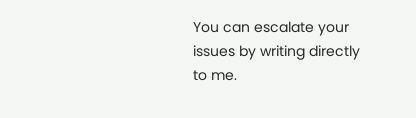You can escalate your issues by writing directly to me.